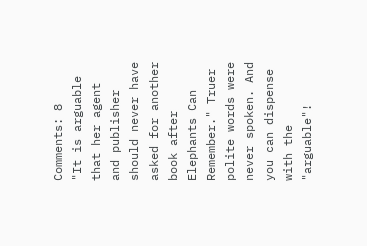Comments: 8
"It is arguable that her agent and publisher should never have asked for another book after Elephants Can Remember." Truer polite words were never spoken. And you can dispense with the "arguable"!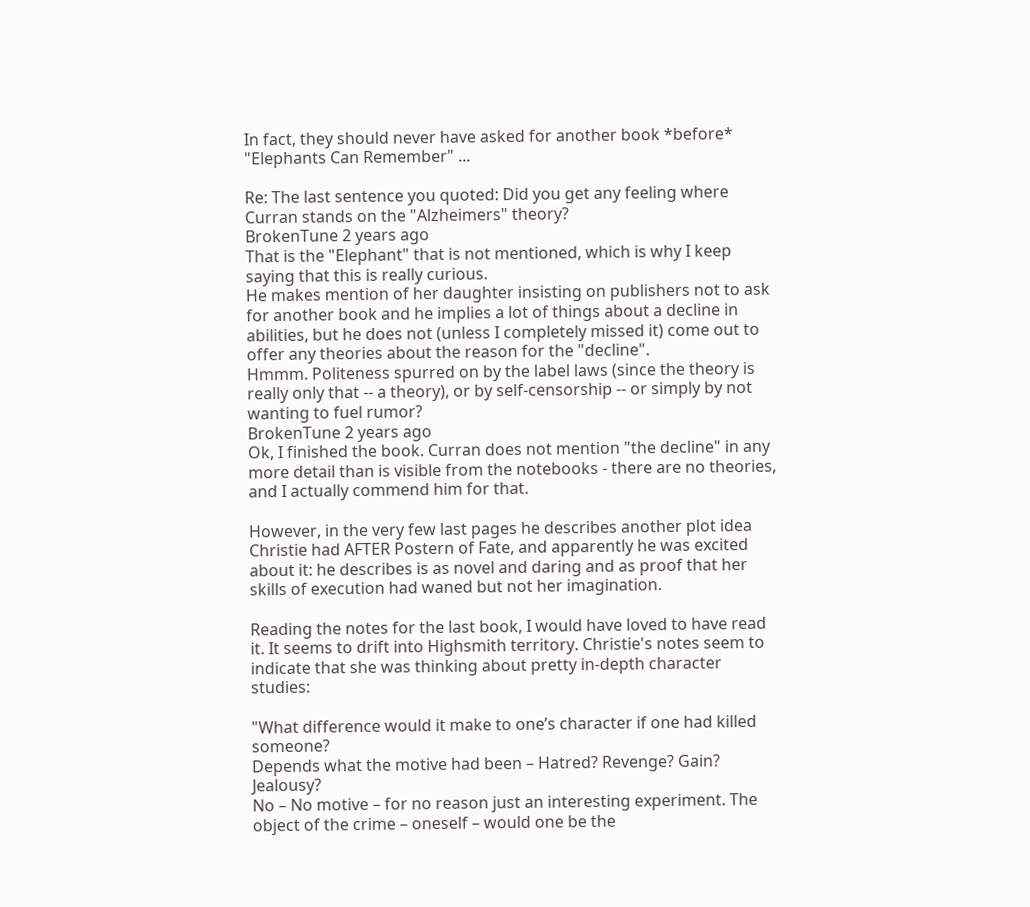In fact, they should never have asked for another book *before* "Elephants Can Remember" ...

Re: The last sentence you quoted: Did you get any feeling where Curran stands on the "Alzheimers" theory?
BrokenTune 2 years ago
That is the "Elephant" that is not mentioned, which is why I keep saying that this is really curious.
He makes mention of her daughter insisting on publishers not to ask for another book and he implies a lot of things about a decline in abilities, but he does not (unless I completely missed it) come out to offer any theories about the reason for the "decline".
Hmmm. Politeness spurred on by the label laws (since the theory is really only that -- a theory), or by self-censorship -- or simply by not wanting to fuel rumor?
BrokenTune 2 years ago
Ok, I finished the book. Curran does not mention "the decline" in any more detail than is visible from the notebooks - there are no theories, and I actually commend him for that.

However, in the very few last pages he describes another plot idea Christie had AFTER Postern of Fate, and apparently he was excited about it: he describes is as novel and daring and as proof that her skills of execution had waned but not her imagination.

Reading the notes for the last book, I would have loved to have read it. It seems to drift into Highsmith territory. Christie's notes seem to indicate that she was thinking about pretty in-depth character studies:

"What difference would it make to one’s character if one had killed someone?
Depends what the motive had been – Hatred? Revenge? Gain? Jealousy?
No – No motive – for no reason just an interesting experiment. The object of the crime – oneself – would one be the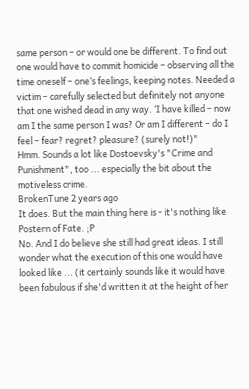same person – or would one be different. To find out one would have to commit homicide – observing all the time oneself – one’s feelings, keeping notes. Needed a victim – carefully selected but definitely not anyone that one wished dead in any way. ‘I have killed – now am I the same person I was? Or am I different – do I feel – fear? regret? pleasure? (surely not!)"
Hmm. Sounds a lot like Dostoevsky's "Crime and Punishment", too ... especially the bit about the motiveless crime.
BrokenTune 2 years ago
It does. But the main thing here is - it's nothing like Postern of Fate. ;P
No. And I do believe she still had great ideas. I still wonder what the execution of this one would have looked like ... (it certainly sounds like it would have been fabulous if she'd written it at the height of her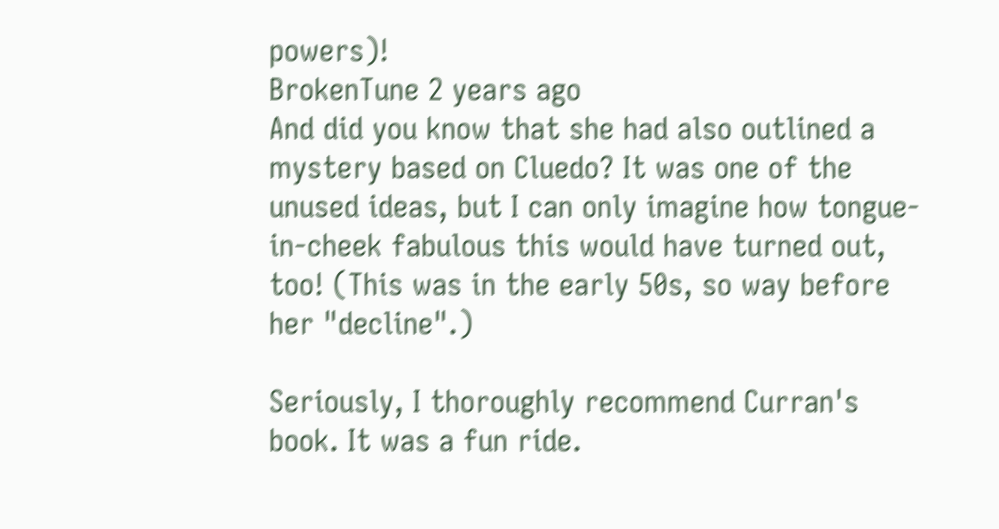powers)!
BrokenTune 2 years ago
And did you know that she had also outlined a mystery based on Cluedo? It was one of the unused ideas, but I can only imagine how tongue-in-cheek fabulous this would have turned out, too! (This was in the early 50s, so way before her "decline".)

Seriously, I thoroughly recommend Curran's book. It was a fun ride.